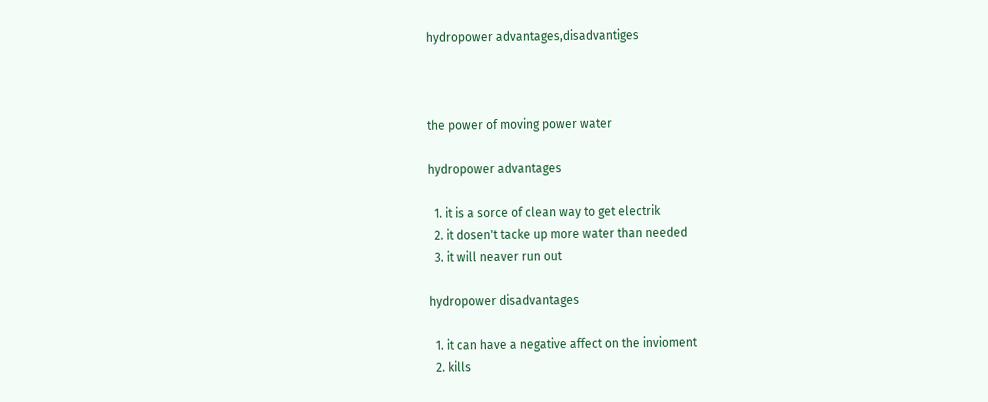hydropower advantages,disadvantiges



the power of moving power water

hydropower advantages

  1. it is a sorce of clean way to get electrik
  2. it dosen't tacke up more water than needed
  3. it will neaver run out

hydropower disadvantages

  1. it can have a negative affect on the invioment
  2. kills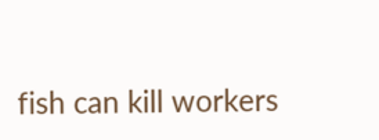fish can kill workers